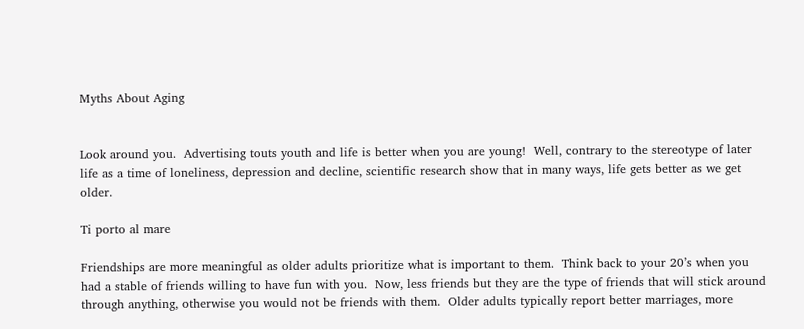Myths About Aging


Look around you.  Advertising touts youth and life is better when you are young!  Well, contrary to the stereotype of later life as a time of loneliness, depression and decline, scientific research show that in many ways, life gets better as we get older.

Ti porto al mare

Friendships are more meaningful as older adults prioritize what is important to them.  Think back to your 20’s when you had a stable of friends willing to have fun with you.  Now, less friends but they are the type of friends that will stick around through anything, otherwise you would not be friends with them.  Older adults typically report better marriages, more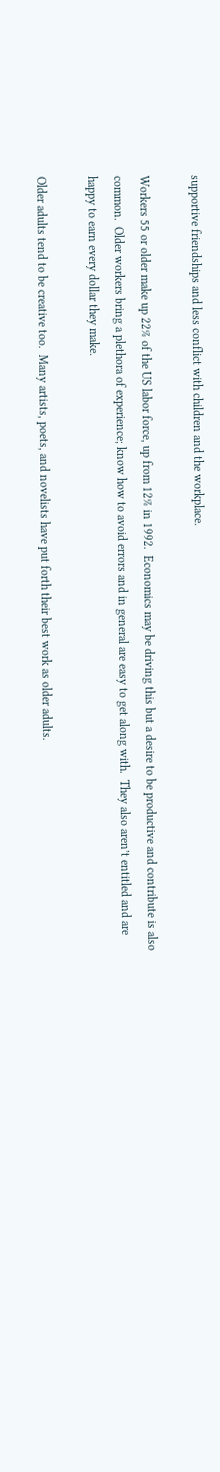supportive friendships and less conflict with children and the workplace.

Workers 55 or older make up 22% of the US labor force, up from 12% in 1992.  Economics may be driving this but a desire to be productive and contribute is also common.  Older workers bring a plethora of experience; know how to avoid errors and in general are easy to get along with.  They also aren’t entitled and are happy to earn every dollar they make.

Older adults tend to be creative too.  Many artists, poets, and novelists have put forth their best work as older adults.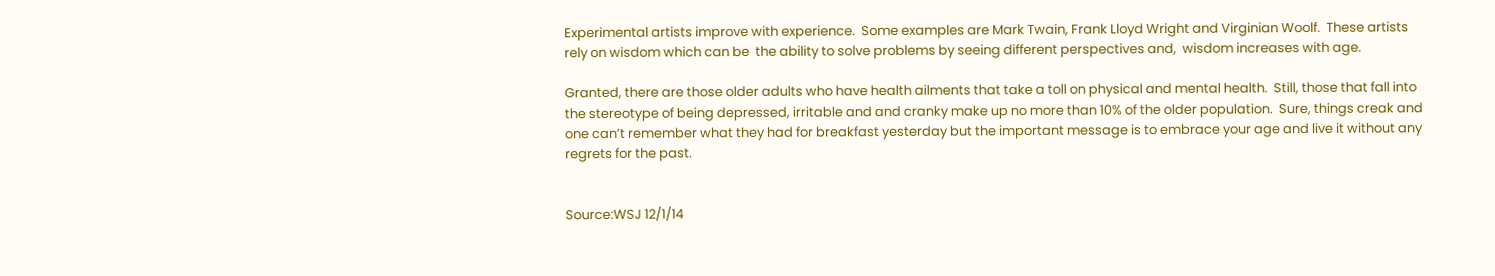Experimental artists improve with experience.  Some examples are Mark Twain, Frank Lloyd Wright and Virginian Woolf.  These artists rely on wisdom which can be  the ability to solve problems by seeing different perspectives and,  wisdom increases with age.

Granted, there are those older adults who have health ailments that take a toll on physical and mental health.  Still, those that fall into the stereotype of being depressed, irritable and and cranky make up no more than 10% of the older population.  Sure, things creak and one can’t remember what they had for breakfast yesterday but the important message is to embrace your age and live it without any regrets for the past.


Source:WSJ 12/1/14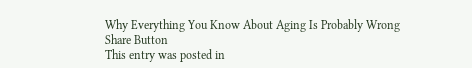Why Everything You Know About Aging Is Probably Wrong
Share Button
This entry was posted in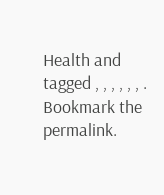Health and tagged , , , , , , . Bookmark the permalink.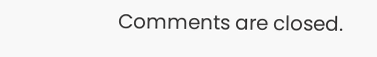Comments are closed.